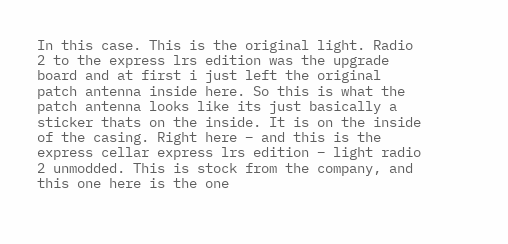In this case. This is the original light. Radio 2 to the express lrs edition was the upgrade board and at first i just left the original patch antenna inside here. So this is what the patch antenna looks like its just basically a sticker thats on the inside. It is on the inside of the casing. Right here – and this is the express cellar express lrs edition – light radio 2 unmodded. This is stock from the company, and this one here is the one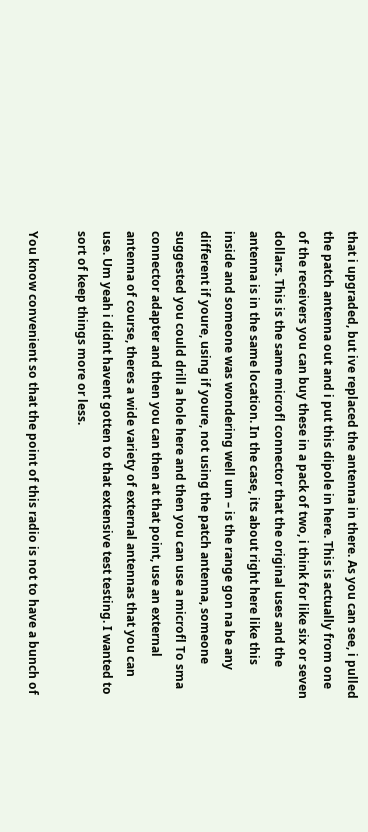that i upgraded, but ive replaced the antenna in there. As you can see, i pulled the patch antenna out and i put this dipole in here. This is actually from one of the receivers you can buy these in a pack of two, i think for like six or seven dollars. This is the same microfl connector that the original uses and the antenna is in the same location. In the case, its about right here like this inside and someone was wondering well um – is the range gon na be any different if youre, using if youre, not using the patch antenna, someone suggested you could drill a hole here and then you can use a microfl To sma connector adapter and then you can then at that point, use an external antenna of course, theres a wide variety of external antennas that you can use. Um yeah i didnt havent gotten to that extensive test testing. I wanted to sort of keep things more or less.

You know convenient so that the point of this radio is not to have a bunch of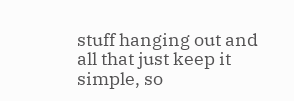stuff hanging out and all that just keep it simple, so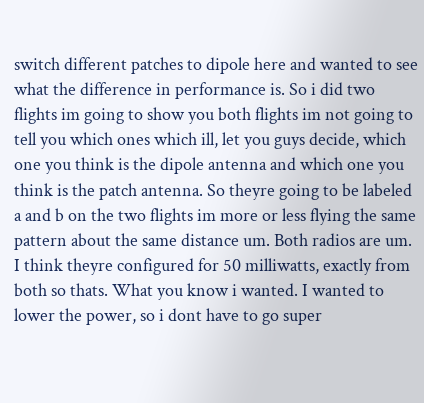switch different patches to dipole here and wanted to see what the difference in performance is. So i did two flights im going to show you both flights im not going to tell you which ones which ill, let you guys decide, which one you think is the dipole antenna and which one you think is the patch antenna. So theyre going to be labeled a and b on the two flights im more or less flying the same pattern about the same distance um. Both radios are um. I think theyre configured for 50 milliwatts, exactly from both so thats. What you know i wanted. I wanted to lower the power, so i dont have to go super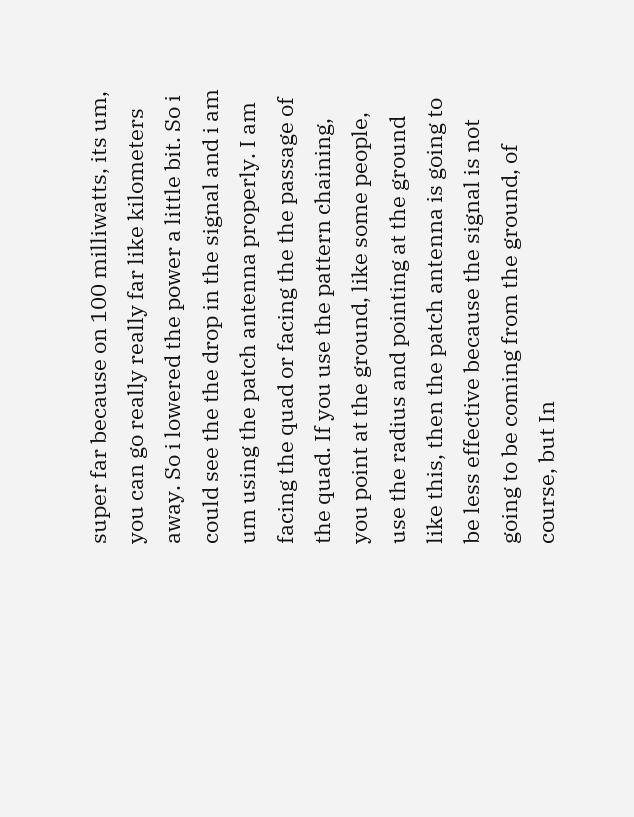super far because on 100 milliwatts, its um, you can go really really far like kilometers away. So i lowered the power a little bit. So i could see the the drop in the signal and i am um using the patch antenna properly. I am facing the quad or facing the the passage of the quad. If you use the pattern chaining, you point at the ground, like some people, use the radius and pointing at the ground like this, then the patch antenna is going to be less effective because the signal is not going to be coming from the ground, of course, but In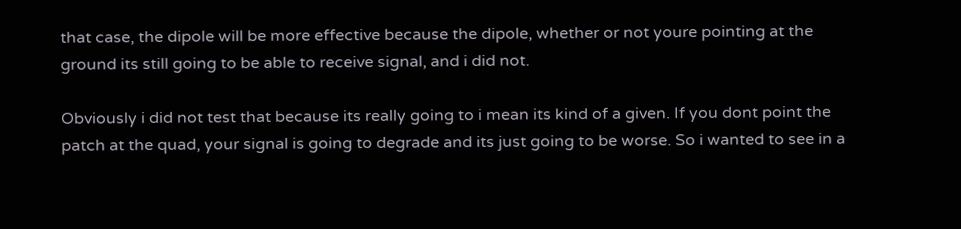that case, the dipole will be more effective because the dipole, whether or not youre pointing at the ground its still going to be able to receive signal, and i did not.

Obviously i did not test that because its really going to i mean its kind of a given. If you dont point the patch at the quad, your signal is going to degrade and its just going to be worse. So i wanted to see in a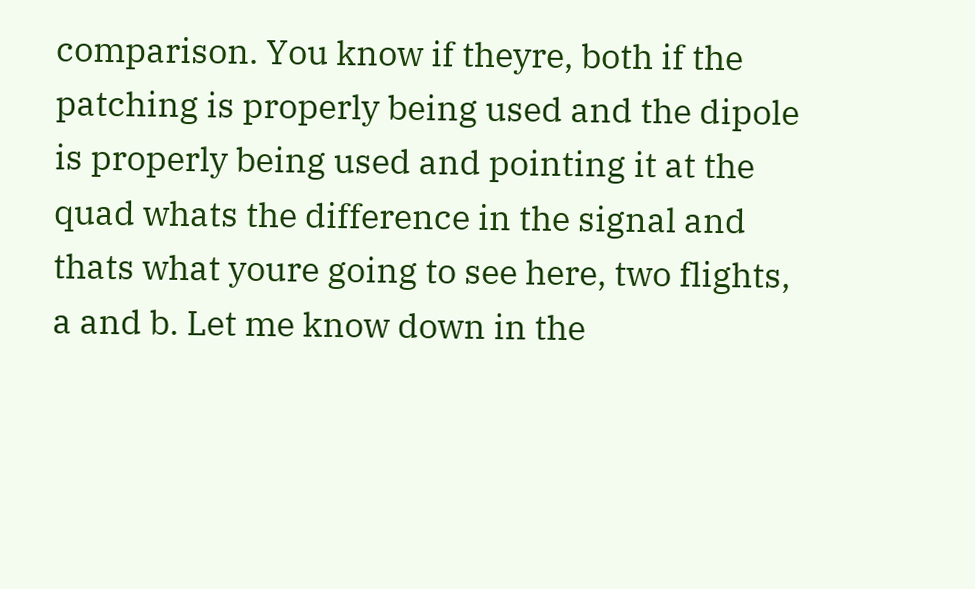comparison. You know if theyre, both if the patching is properly being used and the dipole is properly being used and pointing it at the quad whats the difference in the signal and thats what youre going to see here, two flights, a and b. Let me know down in the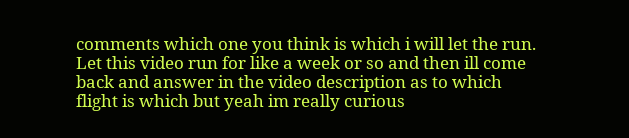comments which one you think is which i will let the run. Let this video run for like a week or so and then ill come back and answer in the video description as to which flight is which but yeah im really curious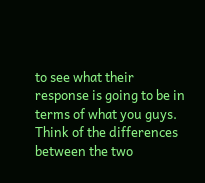to see what their response is going to be in terms of what you guys. Think of the differences between the two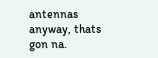antennas anyway, thats gon na.